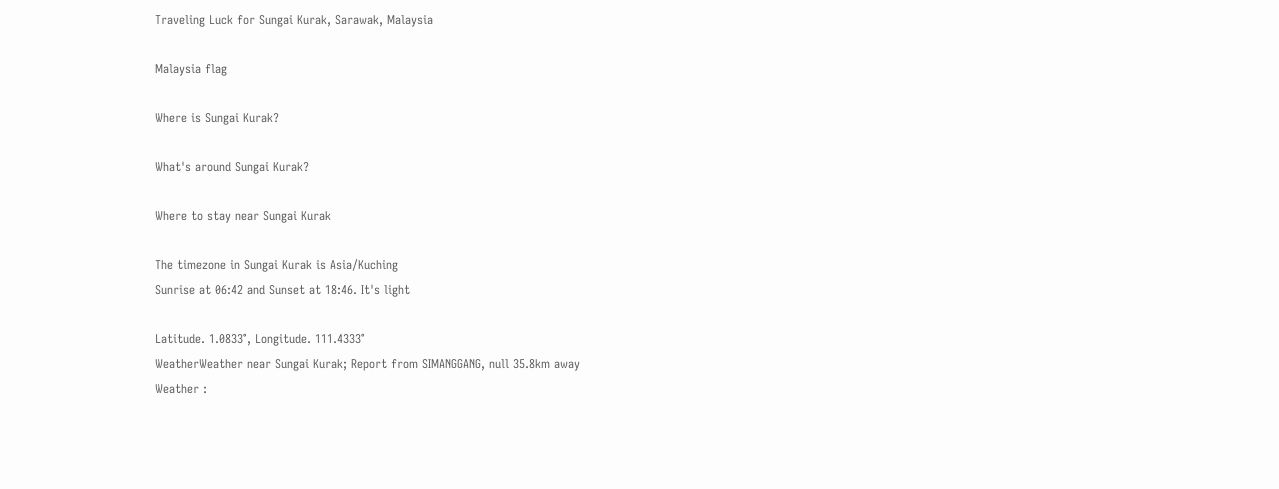Traveling Luck for Sungai Kurak, Sarawak, Malaysia

Malaysia flag

Where is Sungai Kurak?

What's around Sungai Kurak?

Where to stay near Sungai Kurak

The timezone in Sungai Kurak is Asia/Kuching
Sunrise at 06:42 and Sunset at 18:46. It's light

Latitude. 1.0833°, Longitude. 111.4333°
WeatherWeather near Sungai Kurak; Report from SIMANGGANG, null 35.8km away
Weather :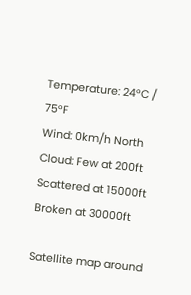Temperature: 24°C / 75°F
Wind: 0km/h North
Cloud: Few at 200ft Scattered at 15000ft Broken at 30000ft

Satellite map around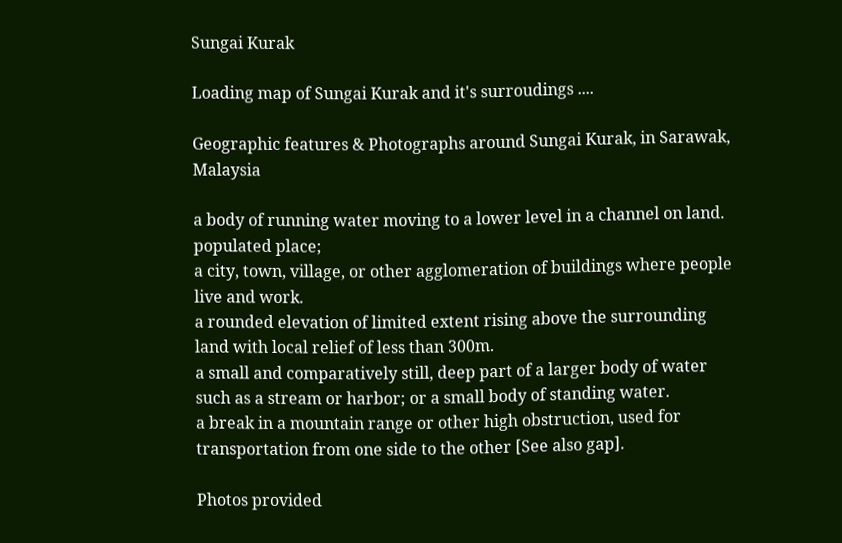Sungai Kurak

Loading map of Sungai Kurak and it's surroudings ....

Geographic features & Photographs around Sungai Kurak, in Sarawak, Malaysia

a body of running water moving to a lower level in a channel on land.
populated place;
a city, town, village, or other agglomeration of buildings where people live and work.
a rounded elevation of limited extent rising above the surrounding land with local relief of less than 300m.
a small and comparatively still, deep part of a larger body of water such as a stream or harbor; or a small body of standing water.
a break in a mountain range or other high obstruction, used for transportation from one side to the other [See also gap].

Photos provided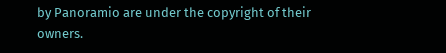by Panoramio are under the copyright of their owners.